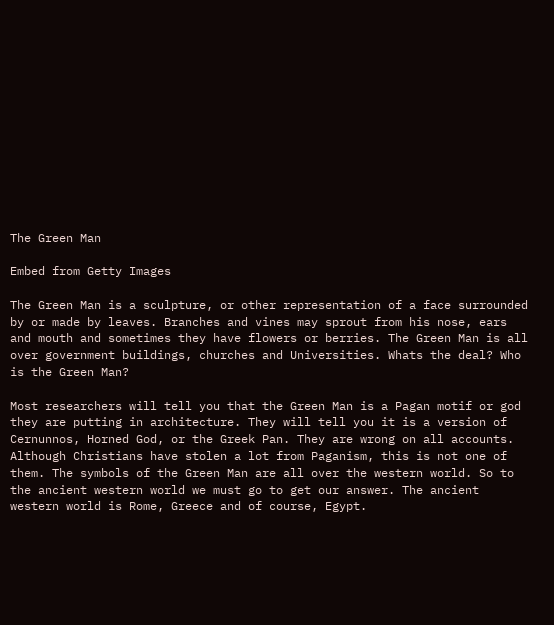The Green Man

Embed from Getty Images

The Green Man is a sculpture, or other representation of a face surrounded by or made by leaves. Branches and vines may sprout from his nose, ears and mouth and sometimes they have flowers or berries. The Green Man is all over government buildings, churches and Universities. Whats the deal? Who is the Green Man?

Most researchers will tell you that the Green Man is a Pagan motif or god they are putting in architecture. They will tell you it is a version of Cernunnos, Horned God, or the Greek Pan. They are wrong on all accounts. Although Christians have stolen a lot from Paganism, this is not one of them. The symbols of the Green Man are all over the western world. So to the ancient western world we must go to get our answer. The ancient western world is Rome, Greece and of course, Egypt.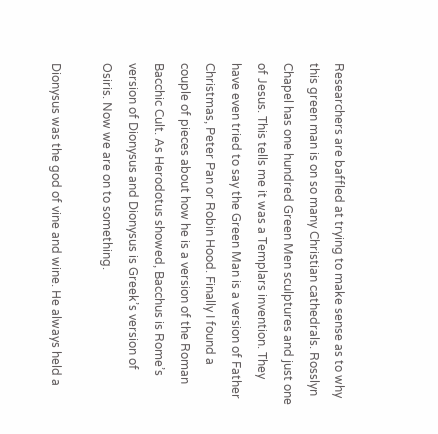Researchers are baffled at trying to make sense as to why this green man is on so many Christian cathedrals. Rosslyn Chapel has one hundred Green Men sculptures and just one of Jesus. This tells me it was a Templars invention. They have even tried to say the Green Man is a version of Father Christmas, Peter Pan or Robin Hood. Finally I found a couple of pieces about how he is a version of the Roman Bacchic Cult. As Herodotus showed, Bacchus is Rome’s version of Dionysus and Dionysus is Greek’s version of Osiris. Now we are on to something.

Dionysus was the god of vine and wine. He always held a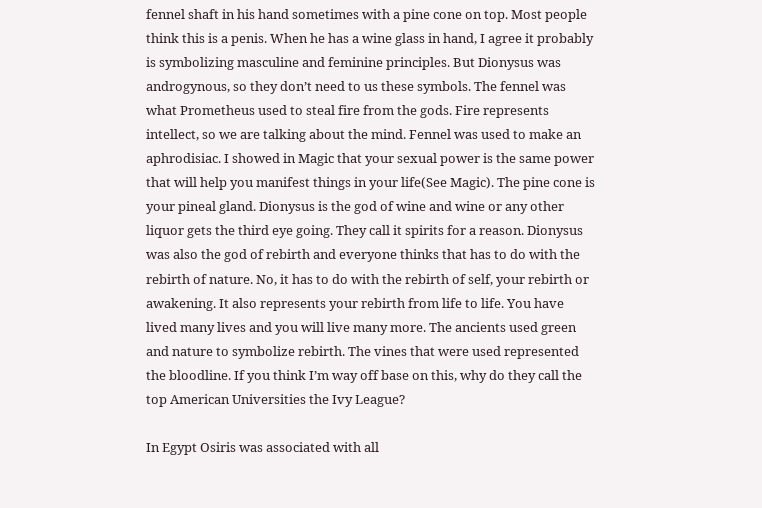fennel shaft in his hand sometimes with a pine cone on top. Most people think this is a penis. When he has a wine glass in hand, I agree it probably is symbolizing masculine and feminine principles. But Dionysus was androgynous, so they don’t need to us these symbols. The fennel was what Prometheus used to steal fire from the gods. Fire represents intellect, so we are talking about the mind. Fennel was used to make an aphrodisiac. I showed in Magic that your sexual power is the same power that will help you manifest things in your life(See Magic). The pine cone is your pineal gland. Dionysus is the god of wine and wine or any other liquor gets the third eye going. They call it spirits for a reason. Dionysus was also the god of rebirth and everyone thinks that has to do with the rebirth of nature. No, it has to do with the rebirth of self, your rebirth or awakening. It also represents your rebirth from life to life. You have lived many lives and you will live many more. The ancients used green and nature to symbolize rebirth. The vines that were used represented the bloodline. If you think I’m way off base on this, why do they call the top American Universities the Ivy League?

In Egypt Osiris was associated with all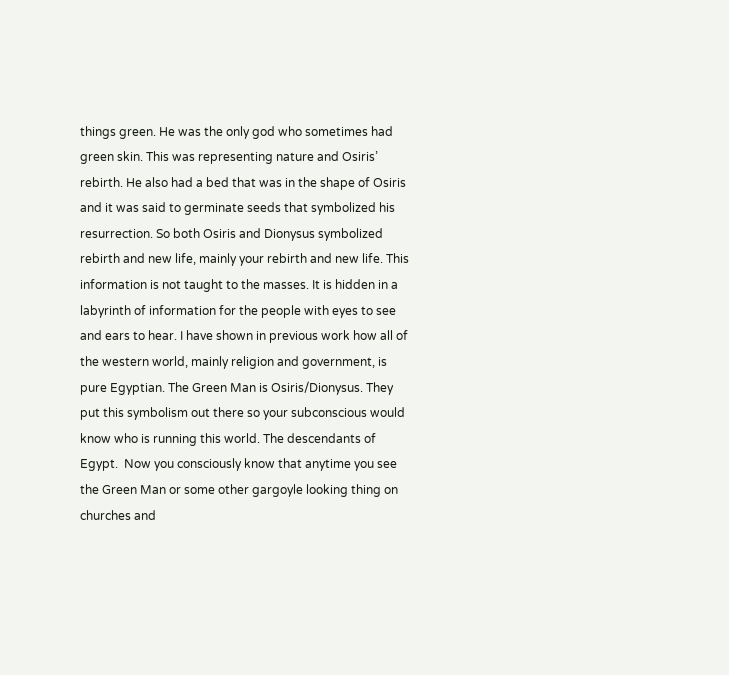things green. He was the only god who sometimes had green skin. This was representing nature and Osiris’ rebirth. He also had a bed that was in the shape of Osiris and it was said to germinate seeds that symbolized his resurrection. So both Osiris and Dionysus symbolized rebirth and new life, mainly your rebirth and new life. This information is not taught to the masses. It is hidden in a labyrinth of information for the people with eyes to see and ears to hear. I have shown in previous work how all of the western world, mainly religion and government, is pure Egyptian. The Green Man is Osiris/Dionysus. They put this symbolism out there so your subconscious would know who is running this world. The descendants of Egypt.  Now you consciously know that anytime you see the Green Man or some other gargoyle looking thing on churches and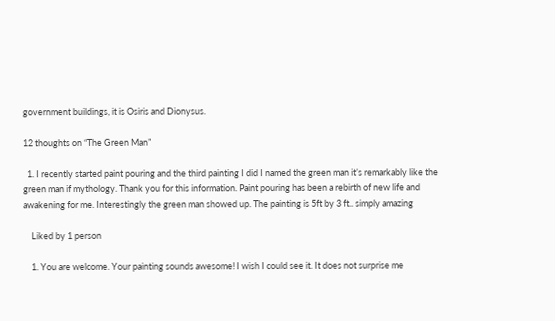government buildings, it is Osiris and Dionysus.

12 thoughts on “The Green Man”

  1. I recently started paint pouring and the third painting I did I named the green man it’s remarkably like the green man if mythology. Thank you for this information. Paint pouring has been a rebirth of new life and awakening for me. Interestingly the green man showed up. The painting is 5ft by 3 ft.. simply amazing

    Liked by 1 person

    1. You are welcome. Your painting sounds awesome! I wish I could see it. It does not surprise me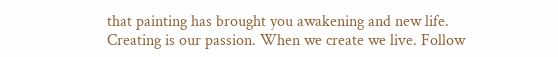that painting has brought you awakening and new life. Creating is our passion. When we create we live. Follow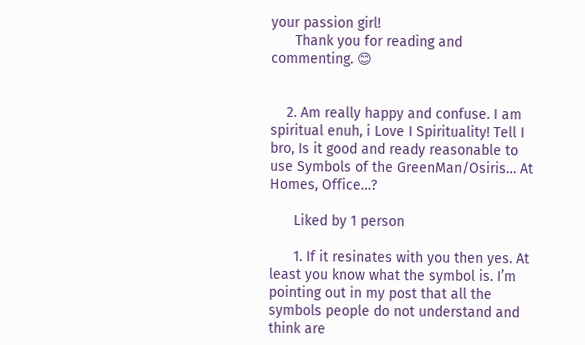your passion girl!
      Thank you for reading and commenting. 😊


    2. Am really happy and confuse. I am spiritual enuh, i Love I Spirituality! Tell I bro, Is it good and ready reasonable to use Symbols of the GreenMan/Osiris… At Homes, Office…?

      Liked by 1 person

      1. If it resinates with you then yes. At least you know what the symbol is. I’m pointing out in my post that all the symbols people do not understand and think are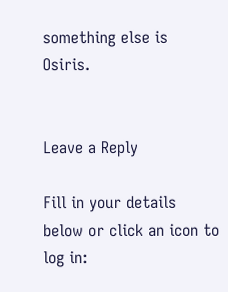something else is Osiris.


Leave a Reply

Fill in your details below or click an icon to log in: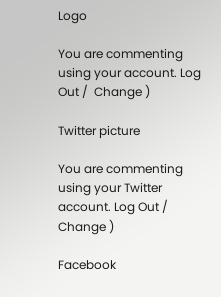Logo

You are commenting using your account. Log Out /  Change )

Twitter picture

You are commenting using your Twitter account. Log Out /  Change )

Facebook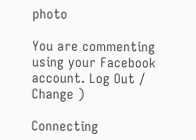photo

You are commenting using your Facebook account. Log Out /  Change )

Connecting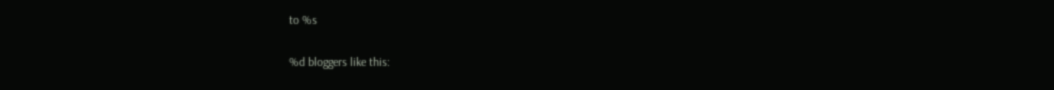to %s

%d bloggers like this: